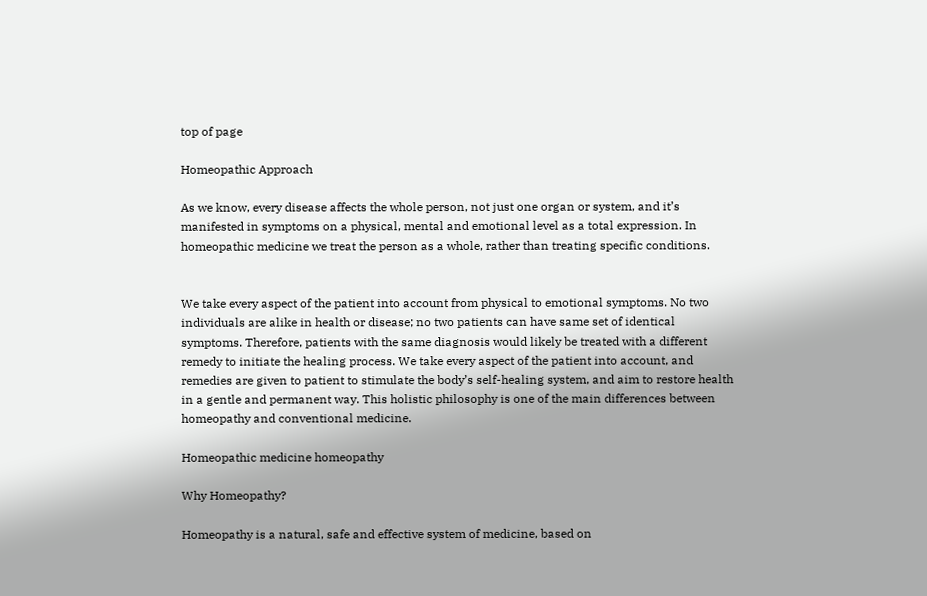top of page

Homeopathic Approach

As we know, every disease affects the whole person, not just one organ or system, and it’s manifested in symptoms on a physical, mental and emotional level as a total expression. In homeopathic medicine we treat the person as a whole, rather than treating specific conditions.


We take every aspect of the patient into account from physical to emotional symptoms. No two individuals are alike in health or disease; no two patients can have same set of identical symptoms. Therefore, patients with the same diagnosis would likely be treated with a different remedy to initiate the healing process. We take every aspect of the patient into account, and remedies are given to patient to stimulate the body’s self-healing system, and aim to restore health in a gentle and permanent way. This holistic philosophy is one of the main differences between homeopathy and conventional medicine.

Homeopathic medicine homeopathy

Why Homeopathy?

Homeopathy is a natural, safe and effective system of medicine, based on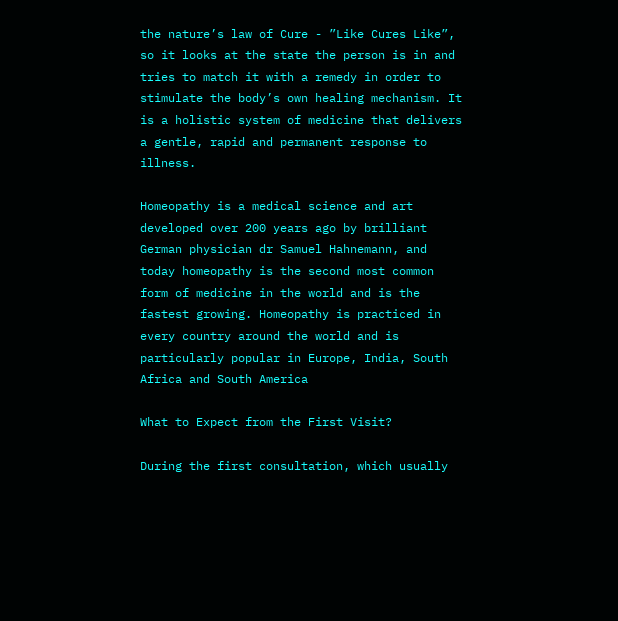the nature’s law of Cure - ”Like Cures Like”, so it looks at the state the person is in and tries to match it with a remedy in order to stimulate the body’s own healing mechanism. It is a holistic system of medicine that delivers a gentle, rapid and permanent response to illness.

Homeopathy is a medical science and art developed over 200 years ago by brilliant German physician dr Samuel Hahnemann, and today homeopathy is the second most common form of medicine in the world and is the fastest growing. Homeopathy is practiced in every country around the world and is particularly popular in Europe, India, South Africa and South America

What to Expect from the First Visit?

During the first consultation, which usually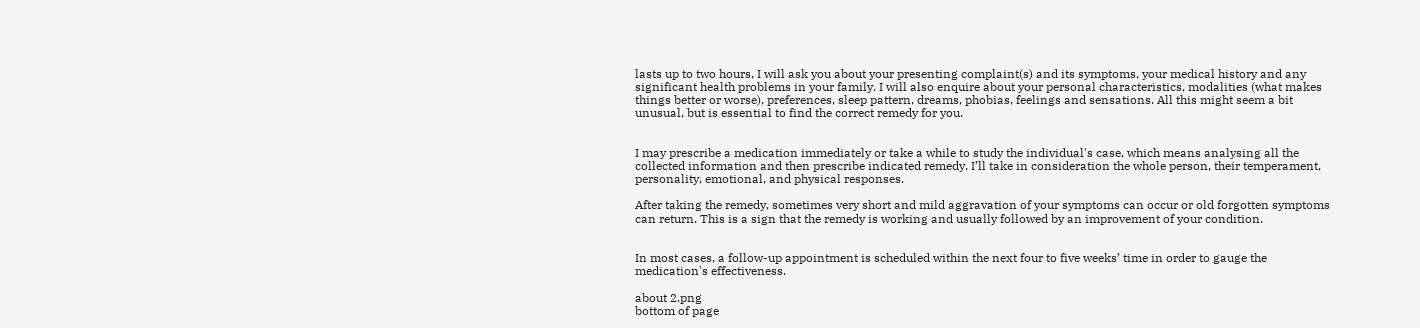lasts up to two hours, I will ask you about your presenting complaint(s) and its symptoms, your medical history and any significant health problems in your family. I will also enquire about your personal characteristics, modalities (what makes things better or worse), preferences, sleep pattern, dreams, phobias, feelings and sensations. All this might seem a bit unusual, but is essential to find the correct remedy for you.


I may prescribe a medication immediately or take a while to study the individual's case, which means analysing all the collected information and then prescribe indicated remedy. I’ll take in consideration the whole person, their temperament, personality, emotional, and physical responses.

After taking the remedy, sometimes very short and mild aggravation of your symptoms can occur or old forgotten symptoms can return. This is a sign that the remedy is working and usually followed by an improvement of your condition.


In most cases, a follow-up appointment is scheduled within the next four to five weeks’ time in order to gauge the medication's effectiveness.

about 2.png
bottom of page